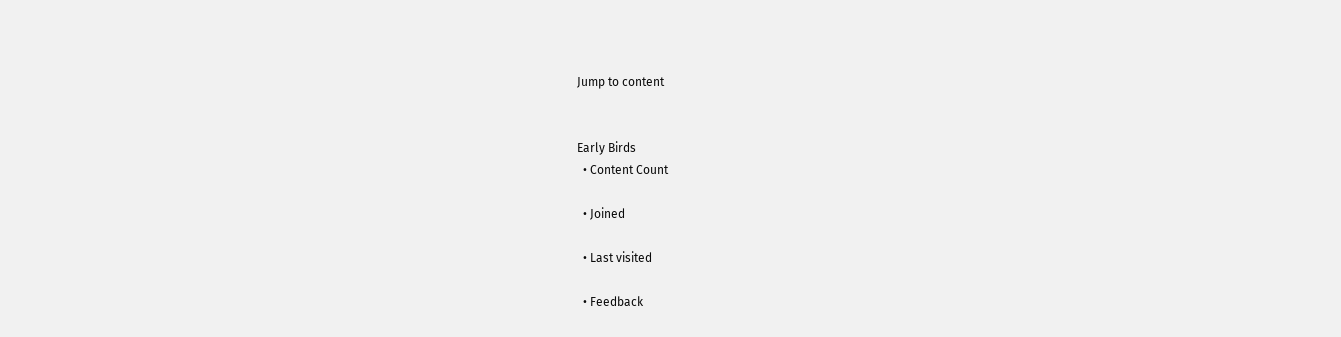Jump to content


Early Birds
  • Content Count

  • Joined

  • Last visited

  • Feedback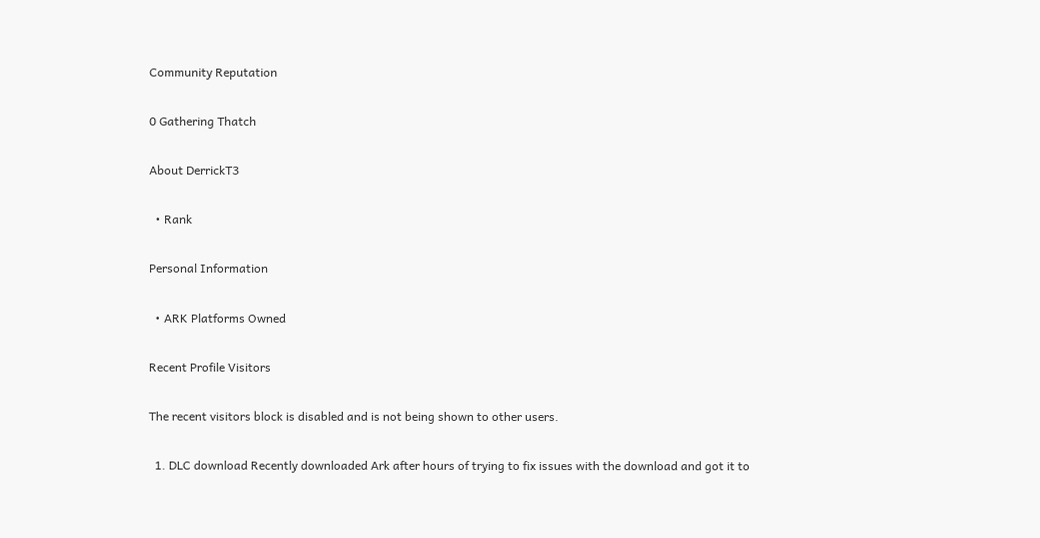Community Reputation

0 Gathering Thatch

About DerrickT3

  • Rank

Personal Information

  • ARK Platforms Owned

Recent Profile Visitors

The recent visitors block is disabled and is not being shown to other users.

  1. DLC download Recently downloaded Ark after hours of trying to fix issues with the download and got it to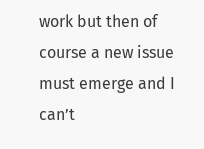work but then of course a new issue must emerge and I can’t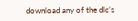download any of the dlc’s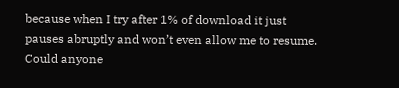because when I try after 1% of download it just pauses abruptly and won’t even allow me to resume. Could anyone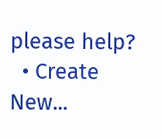please help?
  • Create New...